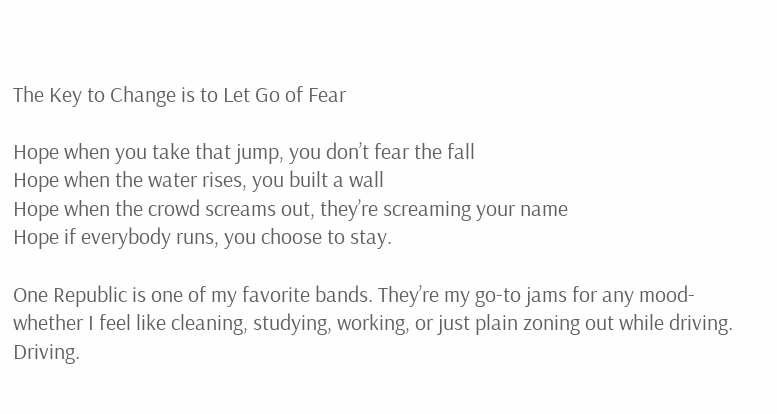The Key to Change is to Let Go of Fear

Hope when you take that jump, you don’t fear the fall
Hope when the water rises, you built a wall
Hope when the crowd screams out, they’re screaming your name
Hope if everybody runs, you choose to stay.

One Republic is one of my favorite bands. They’re my go-to jams for any mood- whether I feel like cleaning, studying, working, or just plain zoning out while driving. Driving.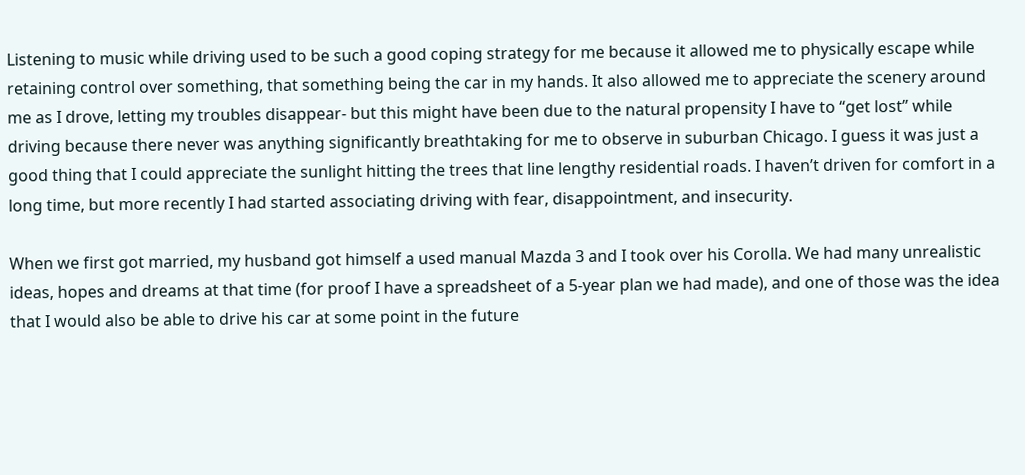Listening to music while driving used to be such a good coping strategy for me because it allowed me to physically escape while retaining control over something, that something being the car in my hands. It also allowed me to appreciate the scenery around me as I drove, letting my troubles disappear- but this might have been due to the natural propensity I have to “get lost” while driving because there never was anything significantly breathtaking for me to observe in suburban Chicago. I guess it was just a good thing that I could appreciate the sunlight hitting the trees that line lengthy residential roads. I haven’t driven for comfort in a long time, but more recently I had started associating driving with fear, disappointment, and insecurity.

When we first got married, my husband got himself a used manual Mazda 3 and I took over his Corolla. We had many unrealistic ideas, hopes and dreams at that time (for proof I have a spreadsheet of a 5-year plan we had made), and one of those was the idea that I would also be able to drive his car at some point in the future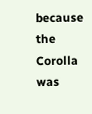because the Corolla was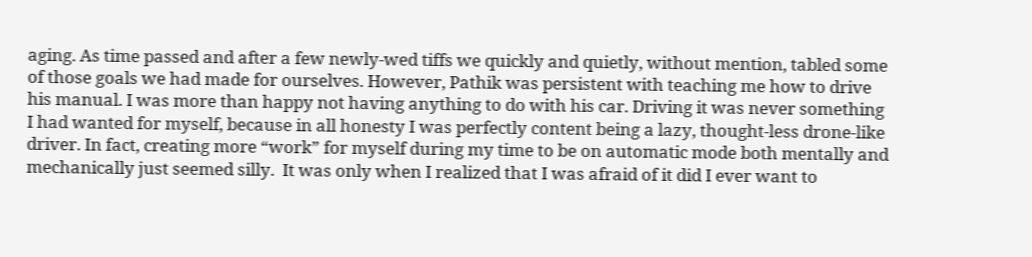aging. As time passed and after a few newly-wed tiffs we quickly and quietly, without mention, tabled some of those goals we had made for ourselves. However, Pathik was persistent with teaching me how to drive his manual. I was more than happy not having anything to do with his car. Driving it was never something I had wanted for myself, because in all honesty I was perfectly content being a lazy, thought-less drone-like driver. In fact, creating more “work” for myself during my time to be on automatic mode both mentally and mechanically just seemed silly.  It was only when I realized that I was afraid of it did I ever want to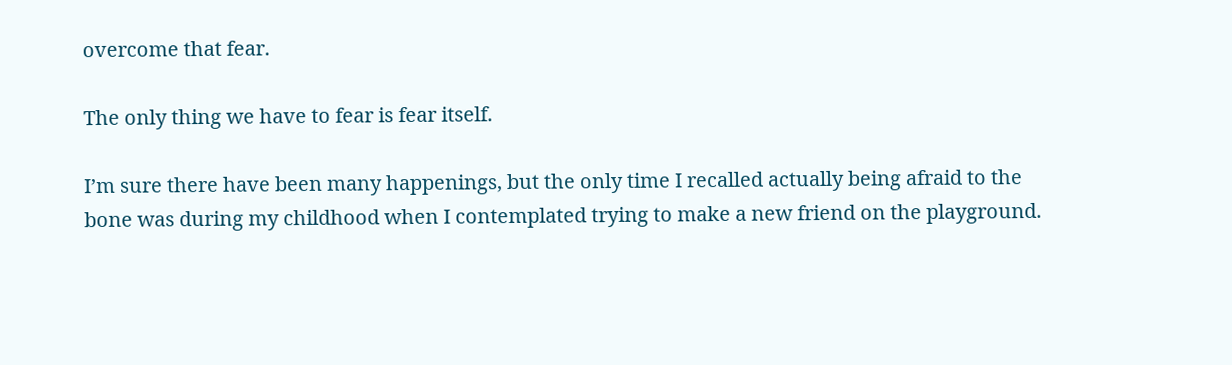overcome that fear.

The only thing we have to fear is fear itself.

I’m sure there have been many happenings, but the only time I recalled actually being afraid to the bone was during my childhood when I contemplated trying to make a new friend on the playground.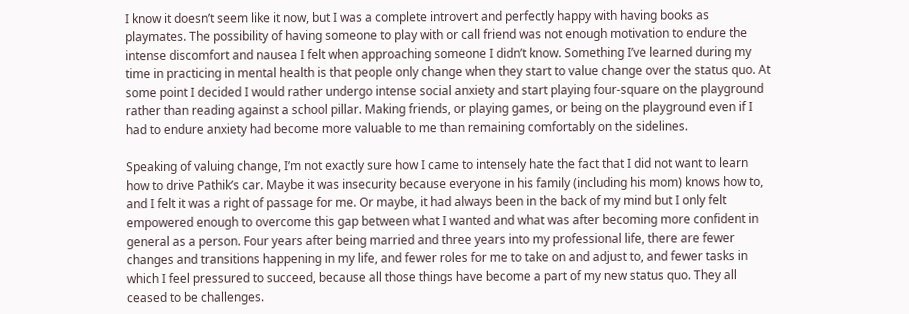I know it doesn’t seem like it now, but I was a complete introvert and perfectly happy with having books as playmates. The possibility of having someone to play with or call friend was not enough motivation to endure the intense discomfort and nausea I felt when approaching someone I didn’t know. Something I’ve learned during my time in practicing in mental health is that people only change when they start to value change over the status quo. At some point I decided I would rather undergo intense social anxiety and start playing four-square on the playground rather than reading against a school pillar. Making friends, or playing games, or being on the playground even if I had to endure anxiety had become more valuable to me than remaining comfortably on the sidelines.

Speaking of valuing change, I’m not exactly sure how I came to intensely hate the fact that I did not want to learn how to drive Pathik’s car. Maybe it was insecurity because everyone in his family (including his mom) knows how to, and I felt it was a right of passage for me. Or maybe, it had always been in the back of my mind but I only felt empowered enough to overcome this gap between what I wanted and what was after becoming more confident in general as a person. Four years after being married and three years into my professional life, there are fewer changes and transitions happening in my life, and fewer roles for me to take on and adjust to, and fewer tasks in which I feel pressured to succeed, because all those things have become a part of my new status quo. They all ceased to be challenges.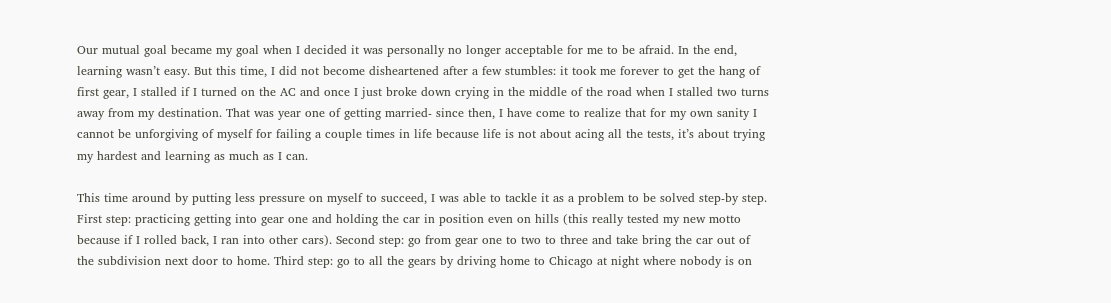Our mutual goal became my goal when I decided it was personally no longer acceptable for me to be afraid. In the end, learning wasn’t easy. But this time, I did not become disheartened after a few stumbles: it took me forever to get the hang of first gear, I stalled if I turned on the AC and once I just broke down crying in the middle of the road when I stalled two turns away from my destination. That was year one of getting married- since then, I have come to realize that for my own sanity I cannot be unforgiving of myself for failing a couple times in life because life is not about acing all the tests, it’s about trying my hardest and learning as much as I can.

This time around by putting less pressure on myself to succeed, I was able to tackle it as a problem to be solved step-by step. First step: practicing getting into gear one and holding the car in position even on hills (this really tested my new motto because if I rolled back, I ran into other cars). Second step: go from gear one to two to three and take bring the car out of the subdivision next door to home. Third step: go to all the gears by driving home to Chicago at night where nobody is on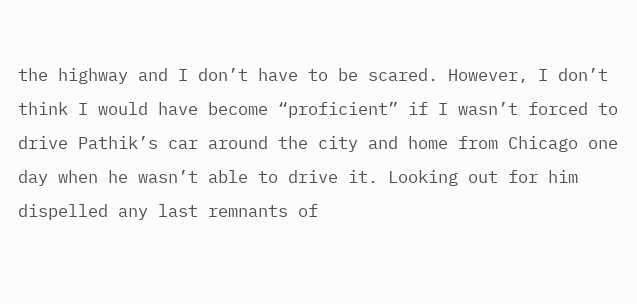the highway and I don’t have to be scared. However, I don’t think I would have become “proficient” if I wasn’t forced to drive Pathik’s car around the city and home from Chicago one day when he wasn’t able to drive it. Looking out for him dispelled any last remnants of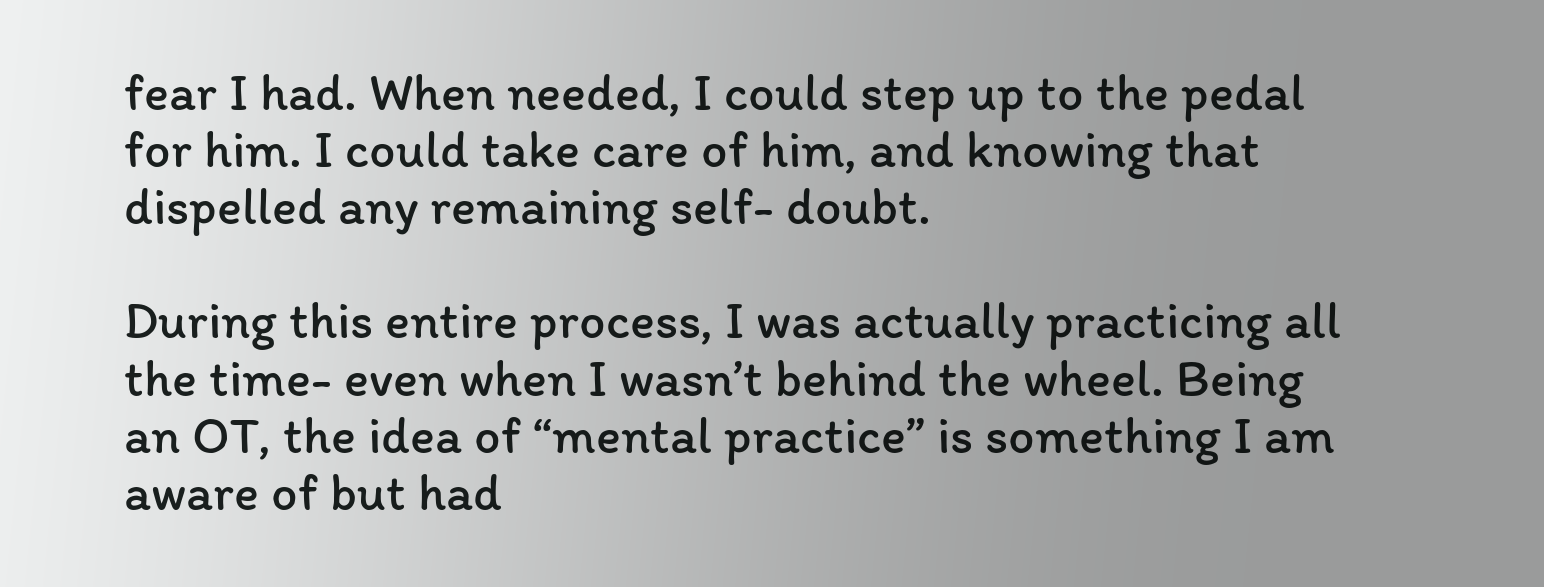fear I had. When needed, I could step up to the pedal for him. I could take care of him, and knowing that dispelled any remaining self- doubt.

During this entire process, I was actually practicing all the time- even when I wasn’t behind the wheel. Being an OT, the idea of “mental practice” is something I am aware of but had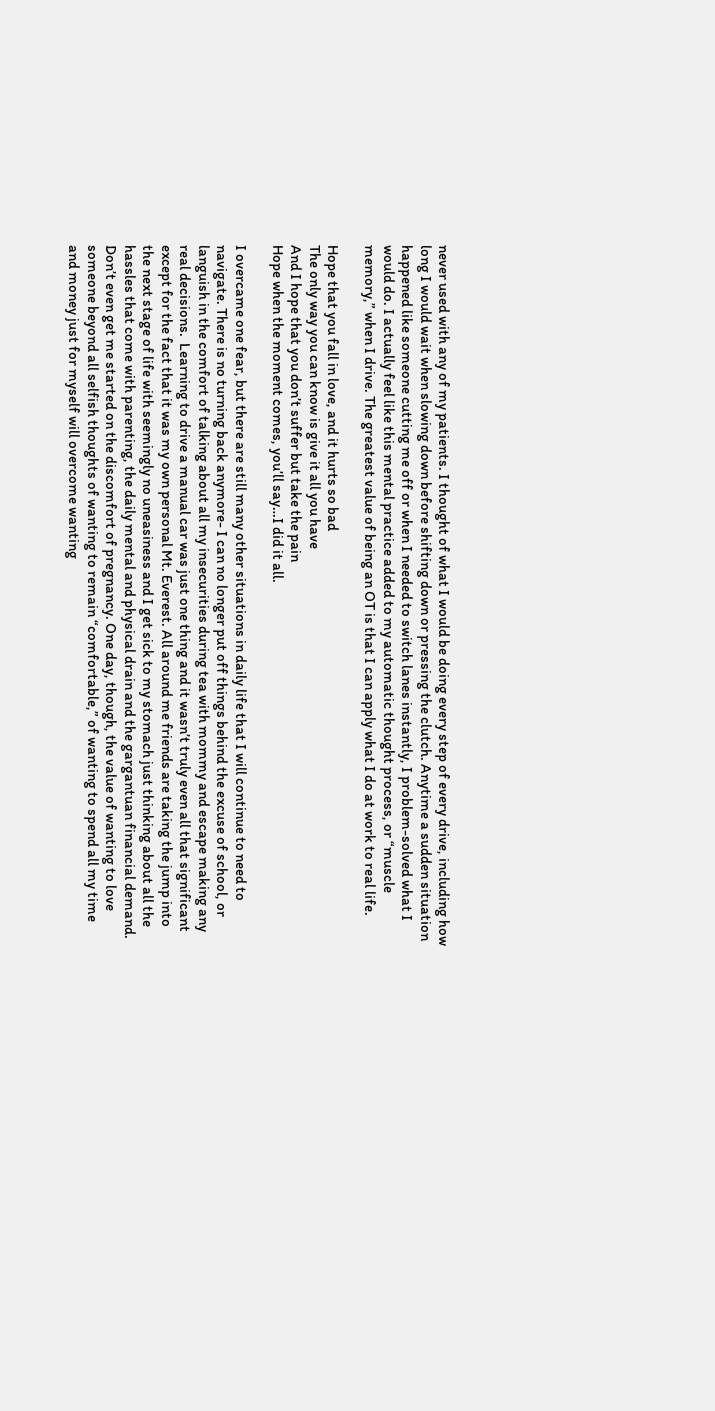never used with any of my patients. I thought of what I would be doing every step of every drive, including how long I would wait when slowing down before shifting down or pressing the clutch. Anytime a sudden situation happened like someone cutting me off or when I needed to switch lanes instantly, I problem-solved what I would do. I actually feel like this mental practice added to my automatic thought process, or “muscle memory,” when I drive. The greatest value of being an OT is that I can apply what I do at work to real life.

Hope that you fall in love, and it hurts so bad
The only way you can know is give it all you have
And I hope that you don’t suffer but take the pain
Hope when the moment comes, you’ll say…I did it all.

I overcame one fear, but there are still many other situations in daily life that I will continue to need to navigate. There is no turning back anymore- I can no longer put off things behind the excuse of school, or languish in the comfort of talking about all my insecurities during tea with mommy and escape making any real decisions.  Learning to drive a manual car was just one thing and it wasn’t truly even all that significant except for the fact that it was my own personal Mt. Everest. All around me friends are taking the jump into the next stage of life with seemingly no uneasiness and I get sick to my stomach just thinking about all the hassles that come with parenting, the daily mental and physical drain and the gargantuan financial demand. Don’t even get me started on the discomfort of pregnancy. One day, though, the value of wanting to love someone beyond all selfish thoughts of wanting to remain “comfortable,” of wanting to spend all my time and money just for myself will overcome wanting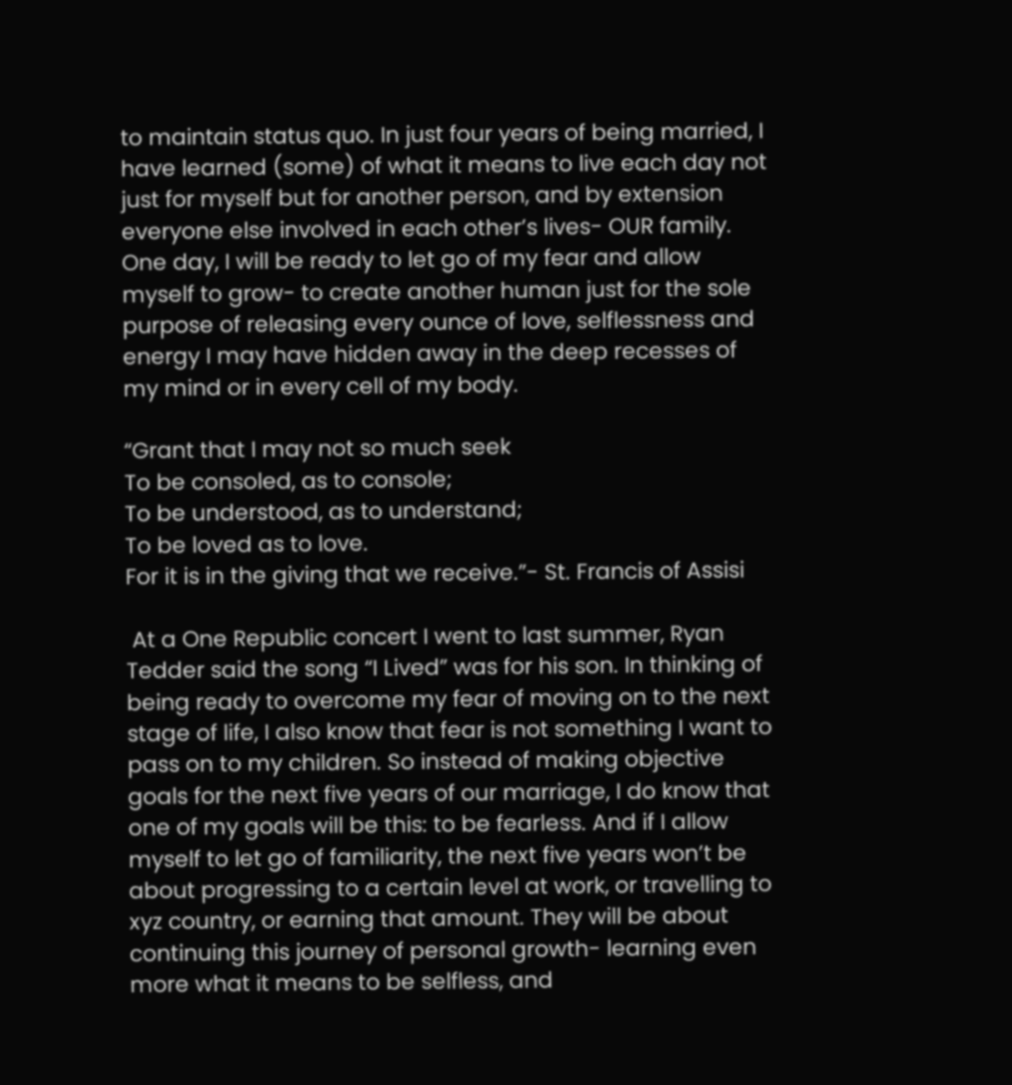to maintain status quo. In just four years of being married, I have learned (some) of what it means to live each day not just for myself but for another person, and by extension everyone else involved in each other’s lives- OUR family. One day, I will be ready to let go of my fear and allow myself to grow- to create another human just for the sole purpose of releasing every ounce of love, selflessness and energy I may have hidden away in the deep recesses of my mind or in every cell of my body.

“Grant that I may not so much seek
To be consoled, as to console;
To be understood, as to understand;
To be loved as to love.
For it is in the giving that we receive.”- St. Francis of Assisi

 At a One Republic concert I went to last summer, Ryan Tedder said the song “I Lived” was for his son. In thinking of being ready to overcome my fear of moving on to the next stage of life, I also know that fear is not something I want to pass on to my children. So instead of making objective goals for the next five years of our marriage, I do know that one of my goals will be this: to be fearless. And if I allow myself to let go of familiarity, the next five years won’t be about progressing to a certain level at work, or travelling to xyz country, or earning that amount. They will be about continuing this journey of personal growth- learning even more what it means to be selfless, and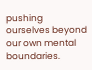pushing ourselves beyond our own mental boundaries.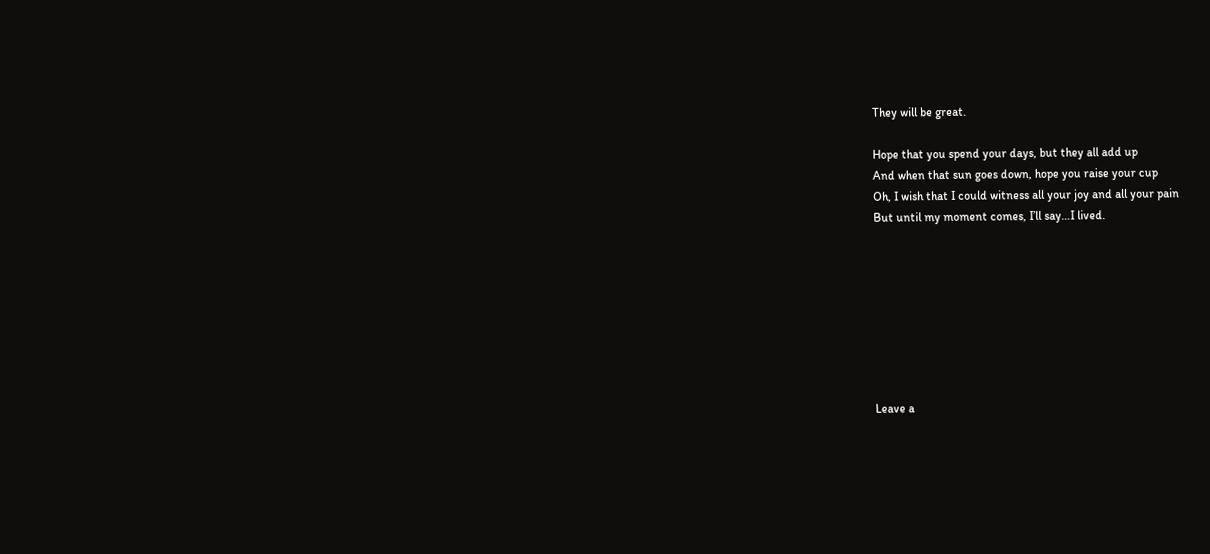They will be great.

Hope that you spend your days, but they all add up
And when that sun goes down, hope you raise your cup
Oh, I wish that I could witness all your joy and all your pain
But until my moment comes, I’ll say…I lived.








Leave a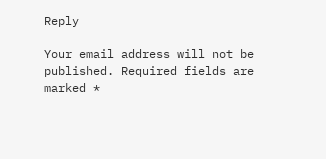Reply

Your email address will not be published. Required fields are marked *